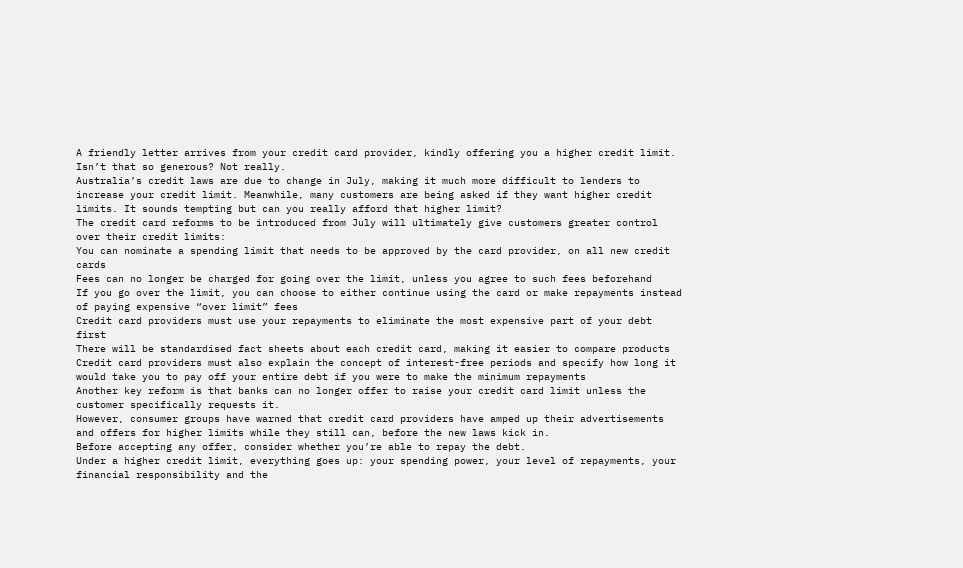A friendly letter arrives from your credit card provider, kindly offering you a higher credit limit. Isn’t that so generous? Not really.
Australia’s credit laws are due to change in July, making it much more difficult to lenders to increase your credit limit. Meanwhile, many customers are being asked if they want higher credit limits. It sounds tempting but can you really afford that higher limit?
The credit card reforms to be introduced from July will ultimately give customers greater control over their credit limits:
You can nominate a spending limit that needs to be approved by the card provider, on all new credit cards
Fees can no longer be charged for going over the limit, unless you agree to such fees beforehand
If you go over the limit, you can choose to either continue using the card or make repayments instead of paying expensive “over limit” fees
Credit card providers must use your repayments to eliminate the most expensive part of your debt first
There will be standardised fact sheets about each credit card, making it easier to compare products
Credit card providers must also explain the concept of interest-free periods and specify how long it would take you to pay off your entire debt if you were to make the minimum repayments
Another key reform is that banks can no longer offer to raise your credit card limit unless the customer specifically requests it.
However, consumer groups have warned that credit card providers have amped up their advertisements and offers for higher limits while they still can, before the new laws kick in.
Before accepting any offer, consider whether you’re able to repay the debt.
Under a higher credit limit, everything goes up: your spending power, your level of repayments, your financial responsibility and the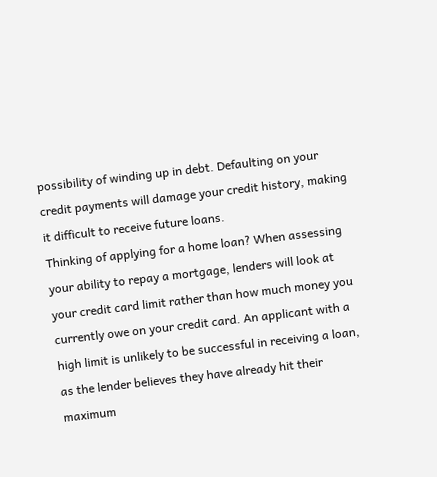possibility of winding up in debt. Defaulting on your credit payments will damage your credit history, making it difficult to receive future loans.
Thinking of applying for a home loan? When assessing your ability to repay a mortgage, lenders will look at your credit card limit rather than how much money you currently owe on your credit card. An applicant with a high limit is unlikely to be successful in receiving a loan, as the lender believes they have already hit their maximum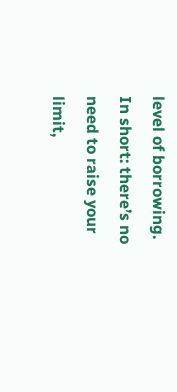level of borrowing.
In short: there’s no need to raise your limit,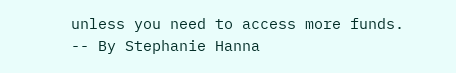unless you need to access more funds.
-- By Stephanie Hanna